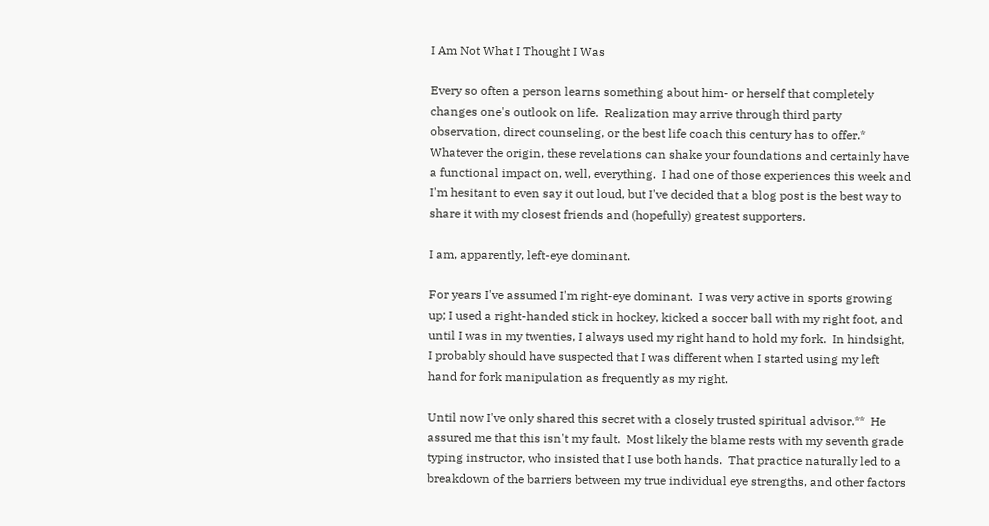I Am Not What I Thought I Was

Every so often a person learns something about him- or herself that completely changes one's outlook on life.  Realization may arrive through third party observation, direct counseling, or the best life coach this century has to offer.*  Whatever the origin, these revelations can shake your foundations and certainly have a functional impact on, well, everything.  I had one of those experiences this week and I'm hesitant to even say it out loud, but I've decided that a blog post is the best way to share it with my closest friends and (hopefully) greatest supporters.

I am, apparently, left-eye dominant.

For years I've assumed I'm right-eye dominant.  I was very active in sports growing up; I used a right-handed stick in hockey, kicked a soccer ball with my right foot, and until I was in my twenties, I always used my right hand to hold my fork.  In hindsight, I probably should have suspected that I was different when I started using my left hand for fork manipulation as frequently as my right.

Until now I've only shared this secret with a closely trusted spiritual advisor.**  He assured me that this isn't my fault.  Most likely the blame rests with my seventh grade typing instructor, who insisted that I use both hands.  That practice naturally led to a breakdown of the barriers between my true individual eye strengths, and other factors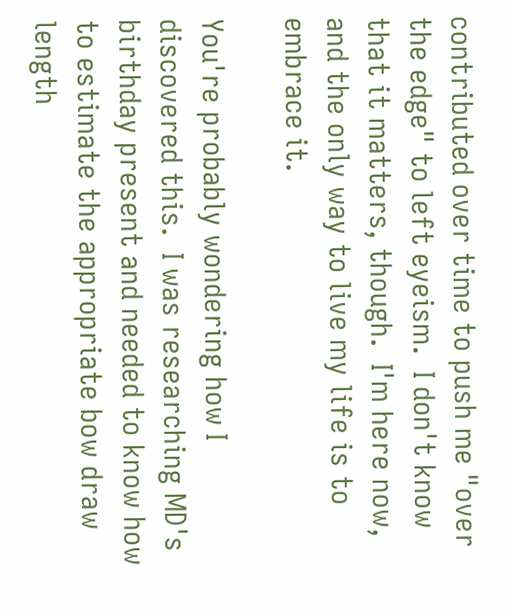contributed over time to push me "over the edge" to left eyeism.  I don't know that it matters, though.  I'm here now, and the only way to live my life is to embrace it.

You're probably wondering how I discovered this.  I was researching MD's birthday present and needed to know how to estimate the appropriate bow draw length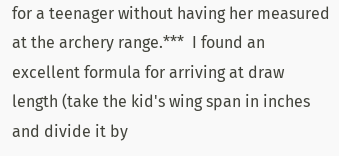for a teenager without having her measured at the archery range.***  I found an excellent formula for arriving at draw length (take the kid's wing span in inches and divide it by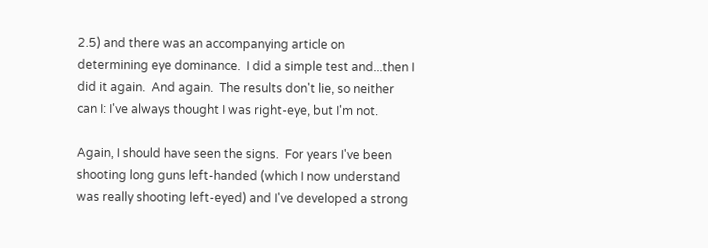2.5) and there was an accompanying article on determining eye dominance.  I did a simple test and...then I did it again.  And again.  The results don't lie, so neither can I: I've always thought I was right-eye, but I'm not.

Again, I should have seen the signs.  For years I've been shooting long guns left-handed (which I now understand was really shooting left-eyed) and I've developed a strong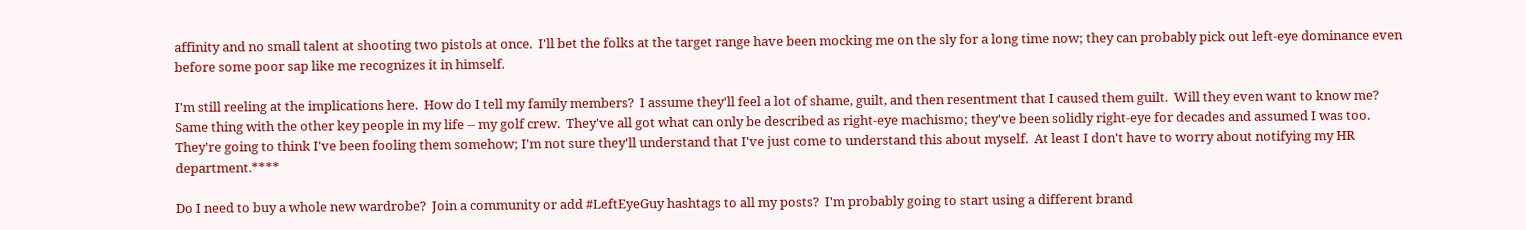affinity and no small talent at shooting two pistols at once.  I'll bet the folks at the target range have been mocking me on the sly for a long time now; they can probably pick out left-eye dominance even before some poor sap like me recognizes it in himself.

I'm still reeling at the implications here.  How do I tell my family members?  I assume they'll feel a lot of shame, guilt, and then resentment that I caused them guilt.  Will they even want to know me?  Same thing with the other key people in my life -- my golf crew.  They've all got what can only be described as right-eye machismo; they've been solidly right-eye for decades and assumed I was too.  They're going to think I've been fooling them somehow; I'm not sure they'll understand that I've just come to understand this about myself.  At least I don't have to worry about notifying my HR department.****

Do I need to buy a whole new wardrobe?  Join a community or add #LeftEyeGuy hashtags to all my posts?  I'm probably going to start using a different brand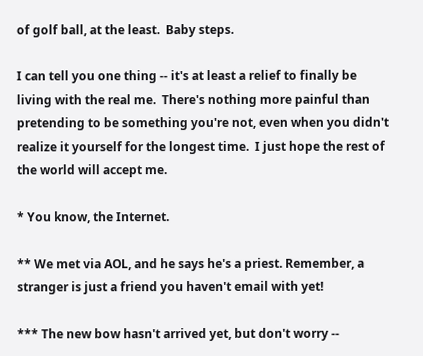of golf ball, at the least.  Baby steps.

I can tell you one thing -- it's at least a relief to finally be living with the real me.  There's nothing more painful than pretending to be something you're not, even when you didn't realize it yourself for the longest time.  I just hope the rest of the world will accept me.

* You know, the Internet.

** We met via AOL, and he says he's a priest. Remember, a stranger is just a friend you haven't email with yet!

*** The new bow hasn't arrived yet, but don't worry --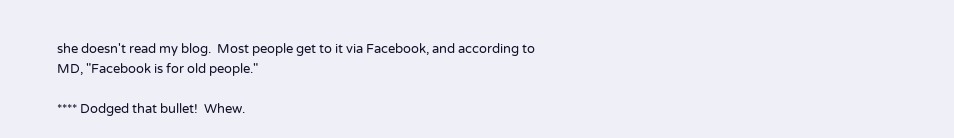she doesn't read my blog.  Most people get to it via Facebook, and according to MD, "Facebook is for old people."

**** Dodged that bullet!  Whew.